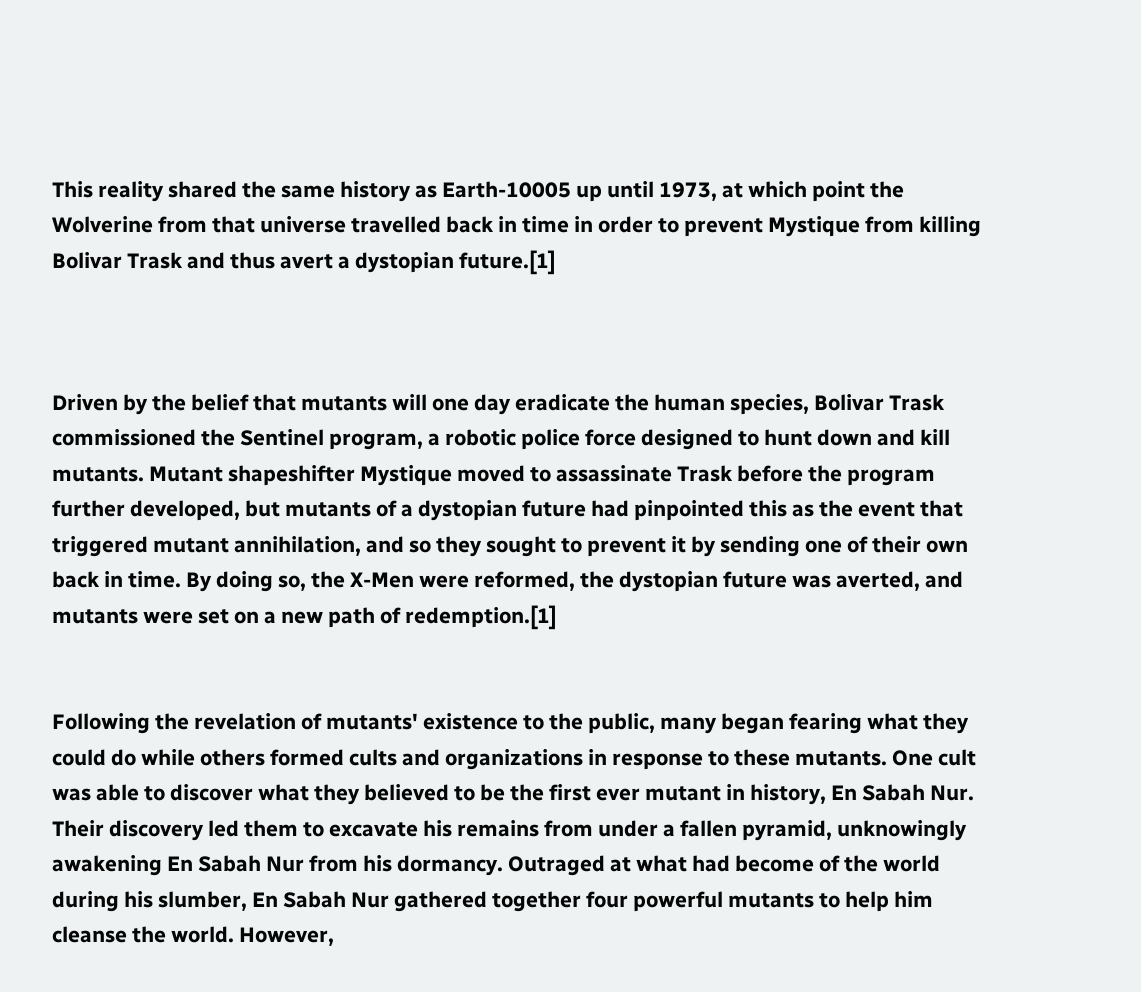This reality shared the same history as Earth-10005 up until 1973, at which point the Wolverine from that universe travelled back in time in order to prevent Mystique from killing Bolivar Trask and thus avert a dystopian future.[1]



Driven by the belief that mutants will one day eradicate the human species, Bolivar Trask commissioned the Sentinel program, a robotic police force designed to hunt down and kill mutants. Mutant shapeshifter Mystique moved to assassinate Trask before the program further developed, but mutants of a dystopian future had pinpointed this as the event that triggered mutant annihilation, and so they sought to prevent it by sending one of their own back in time. By doing so, the X-Men were reformed, the dystopian future was averted, and mutants were set on a new path of redemption.[1]


Following the revelation of mutants' existence to the public, many began fearing what they could do while others formed cults and organizations in response to these mutants. One cult was able to discover what they believed to be the first ever mutant in history, En Sabah Nur. Their discovery led them to excavate his remains from under a fallen pyramid, unknowingly awakening En Sabah Nur from his dormancy. Outraged at what had become of the world during his slumber, En Sabah Nur gathered together four powerful mutants to help him cleanse the world. However,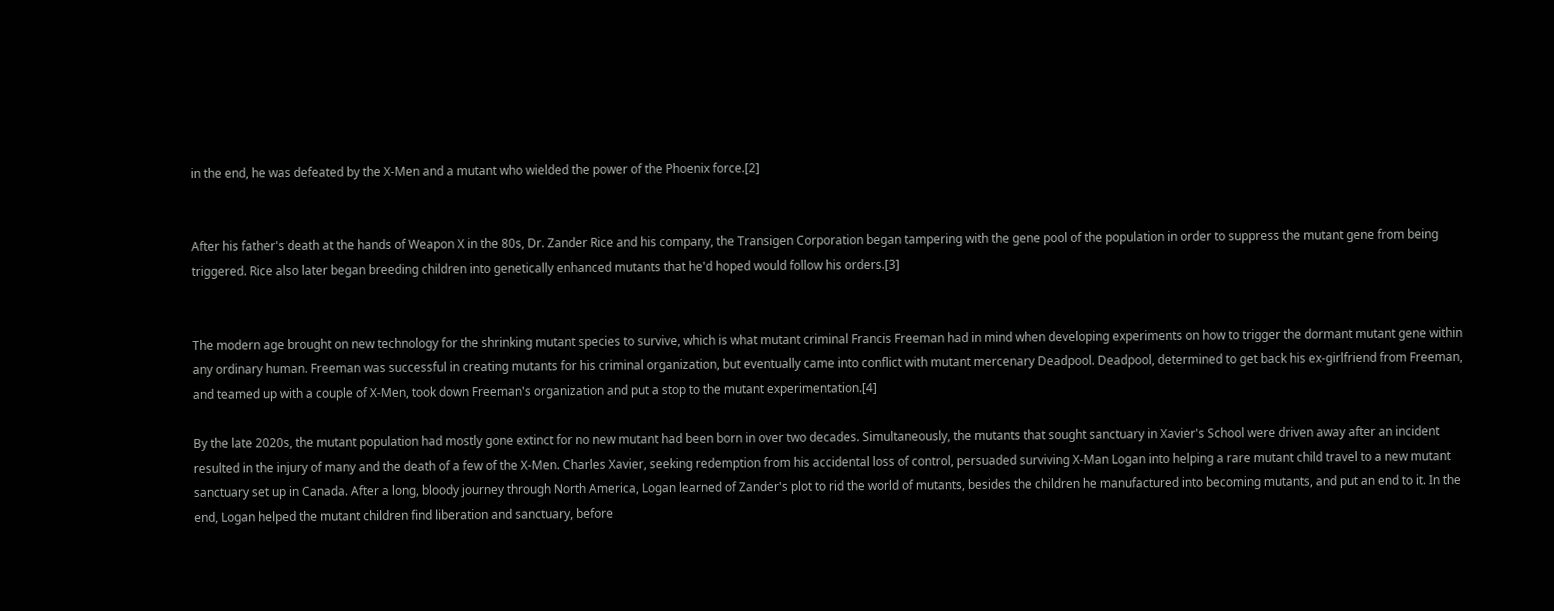in the end, he was defeated by the X-Men and a mutant who wielded the power of the Phoenix force.[2]


After his father's death at the hands of Weapon X in the 80s, Dr. Zander Rice and his company, the Transigen Corporation began tampering with the gene pool of the population in order to suppress the mutant gene from being triggered. Rice also later began breeding children into genetically enhanced mutants that he'd hoped would follow his orders.[3]


The modern age brought on new technology for the shrinking mutant species to survive, which is what mutant criminal Francis Freeman had in mind when developing experiments on how to trigger the dormant mutant gene within any ordinary human. Freeman was successful in creating mutants for his criminal organization, but eventually came into conflict with mutant mercenary Deadpool. Deadpool, determined to get back his ex-girlfriend from Freeman, and teamed up with a couple of X-Men, took down Freeman's organization and put a stop to the mutant experimentation.[4]

By the late 2020s, the mutant population had mostly gone extinct for no new mutant had been born in over two decades. Simultaneously, the mutants that sought sanctuary in Xavier's School were driven away after an incident resulted in the injury of many and the death of a few of the X-Men. Charles Xavier, seeking redemption from his accidental loss of control, persuaded surviving X-Man Logan into helping a rare mutant child travel to a new mutant sanctuary set up in Canada. After a long, bloody journey through North America, Logan learned of Zander's plot to rid the world of mutants, besides the children he manufactured into becoming mutants, and put an end to it. In the end, Logan helped the mutant children find liberation and sanctuary, before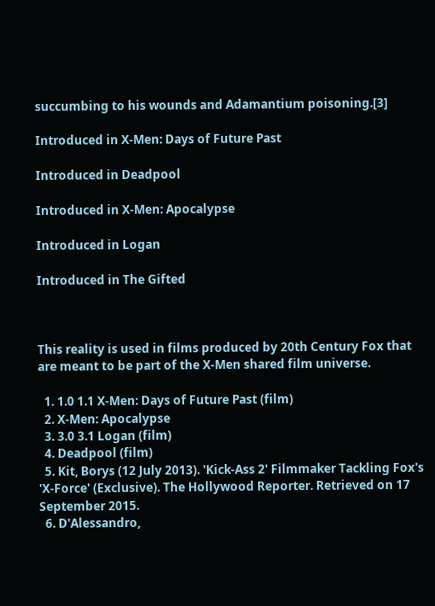succumbing to his wounds and Adamantium poisoning.[3]

Introduced in X-Men: Days of Future Past

Introduced in Deadpool

Introduced in X-Men: Apocalypse

Introduced in Logan

Introduced in The Gifted



This reality is used in films produced by 20th Century Fox that are meant to be part of the X-Men shared film universe.

  1. 1.0 1.1 X-Men: Days of Future Past (film)
  2. X-Men: Apocalypse
  3. 3.0 3.1 Logan (film)
  4. Deadpool (film)
  5. Kit, Borys (12 July 2013). 'Kick-Ass 2' Filmmaker Tackling Fox's 'X-Force' (Exclusive). The Hollywood Reporter. Retrieved on 17 September 2015.
  6. D'Alessandro,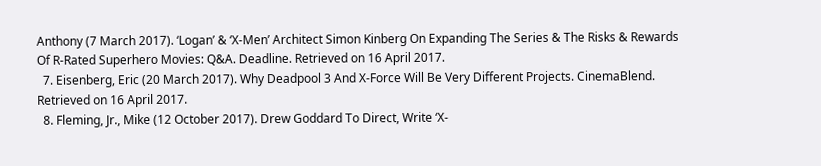Anthony (7 March 2017). ‘Logan’ & ‘X-Men’ Architect Simon Kinberg On Expanding The Series & The Risks & Rewards Of R-Rated Superhero Movies: Q&A. Deadline. Retrieved on 16 April 2017.
  7. Eisenberg, Eric (20 March 2017). Why Deadpool 3 And X-Force Will Be Very Different Projects. CinemaBlend. Retrieved on 16 April 2017.
  8. Fleming, Jr., Mike (12 October 2017). Drew Goddard To Direct, Write ‘X-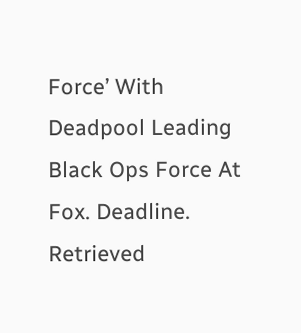Force’ With Deadpool Leading Black Ops Force At Fox. Deadline. Retrieved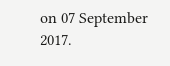on 07 September 2017.